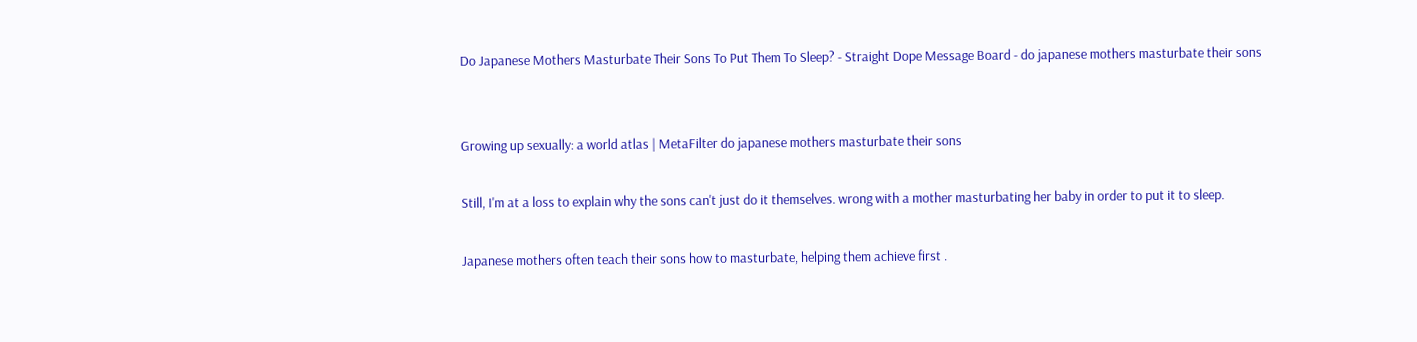Do Japanese Mothers Masturbate Their Sons To Put Them To Sleep? - Straight Dope Message Board - do japanese mothers masturbate their sons


Growing up sexually: a world atlas | MetaFilter do japanese mothers masturbate their sons

Still, I'm at a loss to explain why the sons can't just do it themselves. wrong with a mother masturbating her baby in order to put it to sleep.

Japanese mothers often teach their sons how to masturbate, helping them achieve first .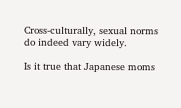Cross-culturally, sexual norms do indeed vary widely.

Is it true that Japanese moms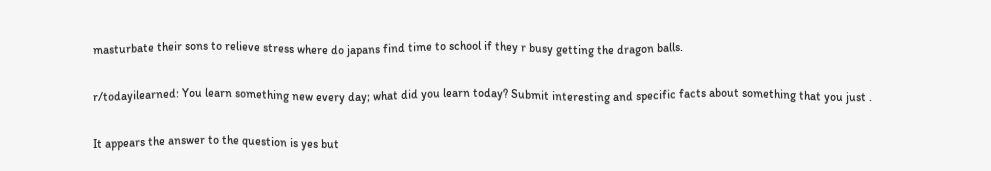masturbate their sons to relieve stress where do japans find time to school if they r busy getting the dragon balls.

r/todayilearned: You learn something new every day; what did you learn today? Submit interesting and specific facts about something that you just .

It appears the answer to the question is yes but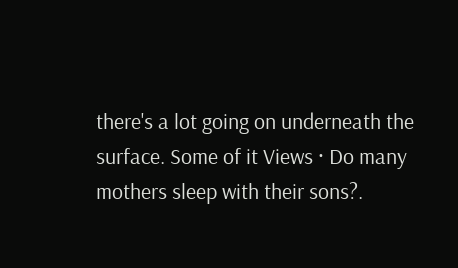there's a lot going on underneath the surface. Some of it Views · Do many mothers sleep with their sons?.